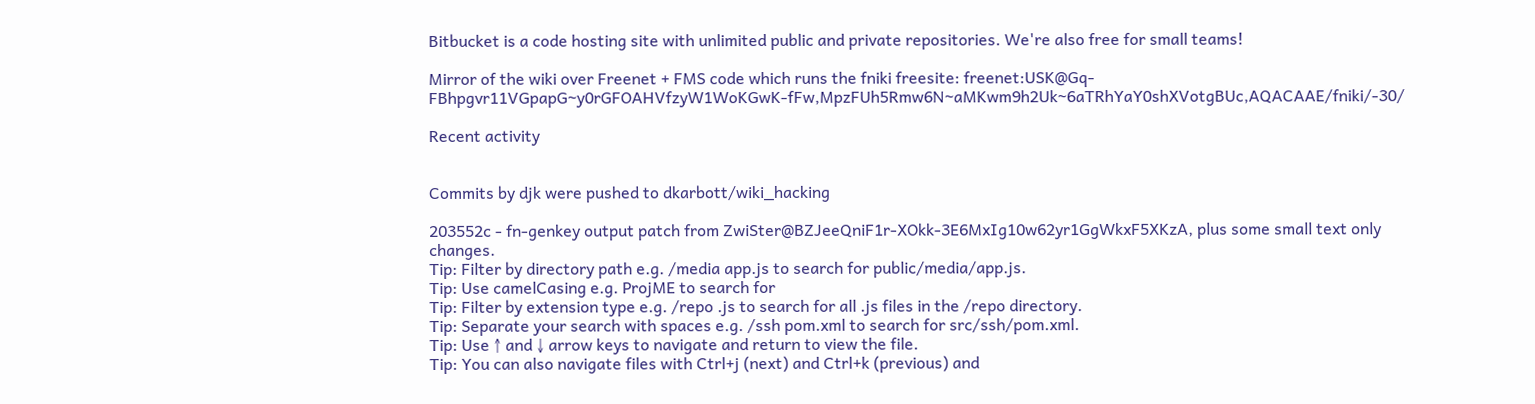Bitbucket is a code hosting site with unlimited public and private repositories. We're also free for small teams!

Mirror of the wiki over Freenet + FMS code which runs the fniki freesite: freenet:USK@Gq-FBhpgvr11VGpapG~y0rGFOAHVfzyW1WoKGwK-fFw,MpzFUh5Rmw6N~aMKwm9h2Uk~6aTRhYaY0shXVotgBUc,AQACAAE/fniki/-30/

Recent activity


Commits by djk were pushed to dkarbott/wiki_hacking

203552c - fn-genkey output patch from ZwiSter@BZJeeQniF1r-XOkk-3E6MxIg10w62yr1GgWkxF5XKzA, plus some small text only changes.
Tip: Filter by directory path e.g. /media app.js to search for public/media/app.js.
Tip: Use camelCasing e.g. ProjME to search for
Tip: Filter by extension type e.g. /repo .js to search for all .js files in the /repo directory.
Tip: Separate your search with spaces e.g. /ssh pom.xml to search for src/ssh/pom.xml.
Tip: Use ↑ and ↓ arrow keys to navigate and return to view the file.
Tip: You can also navigate files with Ctrl+j (next) and Ctrl+k (previous) and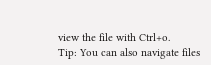view the file with Ctrl+o.
Tip: You can also navigate files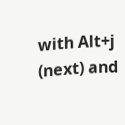with Alt+j (next) and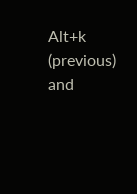Alt+k (previous) and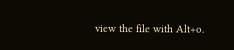view the file with Alt+o.